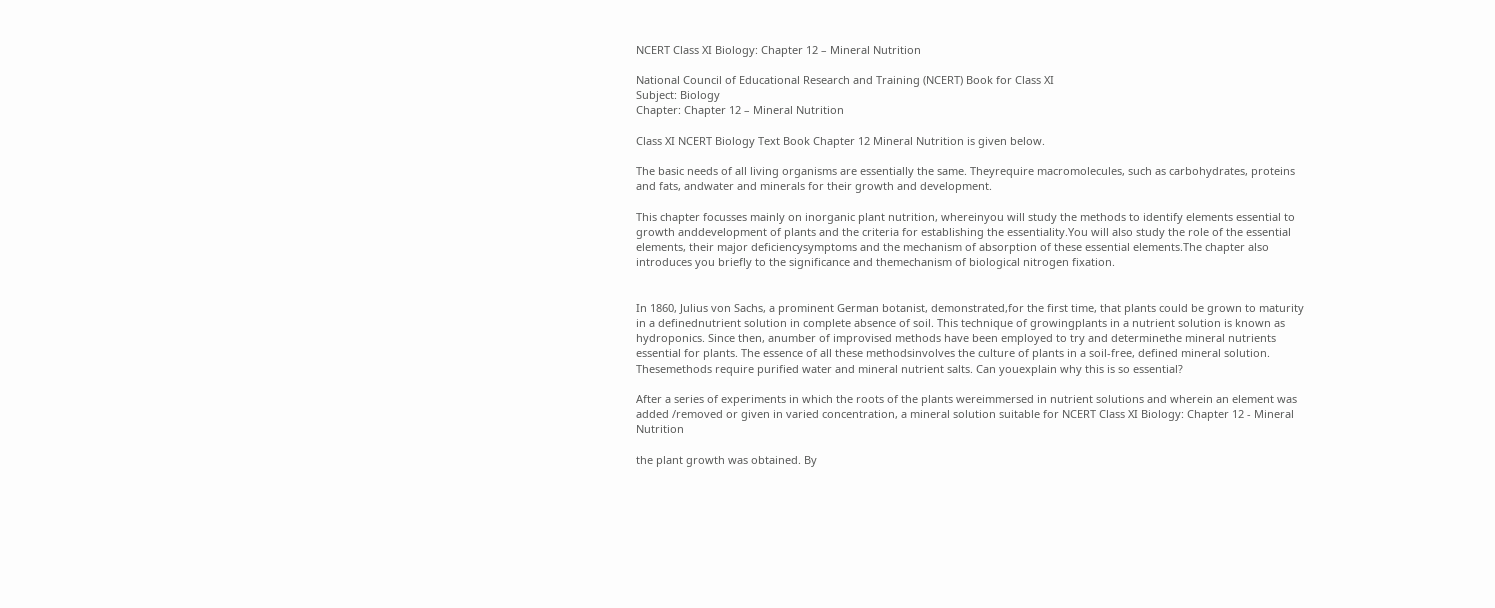NCERT Class XI Biology: Chapter 12 – Mineral Nutrition

National Council of Educational Research and Training (NCERT) Book for Class XI
Subject: Biology
Chapter: Chapter 12 – Mineral Nutrition

Class XI NCERT Biology Text Book Chapter 12 Mineral Nutrition is given below.

The basic needs of all living organisms are essentially the same. Theyrequire macromolecules, such as carbohydrates, proteins and fats, andwater and minerals for their growth and development.

This chapter focusses mainly on inorganic plant nutrition, whereinyou will study the methods to identify elements essential to growth anddevelopment of plants and the criteria for establishing the essentiality.You will also study the role of the essential elements, their major deficiencysymptoms and the mechanism of absorption of these essential elements.The chapter also introduces you briefly to the significance and themechanism of biological nitrogen fixation.


In 1860, Julius von Sachs, a prominent German botanist, demonstrated,for the first time, that plants could be grown to maturity in a definednutrient solution in complete absence of soil. This technique of growingplants in a nutrient solution is known as hydroponics. Since then, anumber of improvised methods have been employed to try and determinethe mineral nutrients essential for plants. The essence of all these methodsinvolves the culture of plants in a soil-free, defined mineral solution. Thesemethods require purified water and mineral nutrient salts. Can youexplain why this is so essential?

After a series of experiments in which the roots of the plants wereimmersed in nutrient solutions and wherein an element was added /removed or given in varied concentration, a mineral solution suitable for NCERT Class XI Biology: Chapter 12 - Mineral Nutrition

the plant growth was obtained. By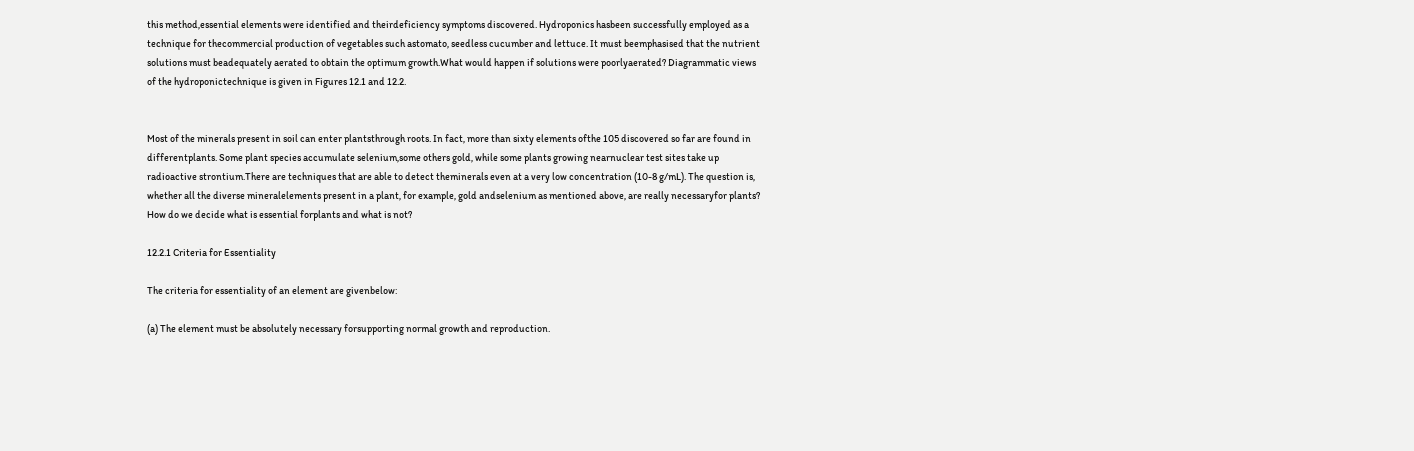this method,essential elements were identified and theirdeficiency symptoms discovered. Hydroponics hasbeen successfully employed as a technique for thecommercial production of vegetables such astomato, seedless cucumber and lettuce. It must beemphasised that the nutrient solutions must beadequately aerated to obtain the optimum growth.What would happen if solutions were poorlyaerated? Diagrammatic views of the hydroponictechnique is given in Figures 12.1 and 12.2.


Most of the minerals present in soil can enter plantsthrough roots. In fact, more than sixty elements ofthe 105 discovered so far are found in differentplants. Some plant species accumulate selenium,some others gold, while some plants growing nearnuclear test sites take up radioactive strontium.There are techniques that are able to detect theminerals even at a very low concentration (10-8 g/mL). The question is, whether all the diverse mineralelements present in a plant, for example, gold andselenium as mentioned above, are really necessaryfor plants? How do we decide what is essential forplants and what is not?

12.2.1 Criteria for Essentiality

The criteria for essentiality of an element are givenbelow:

(a) The element must be absolutely necessary forsupporting normal growth and reproduction.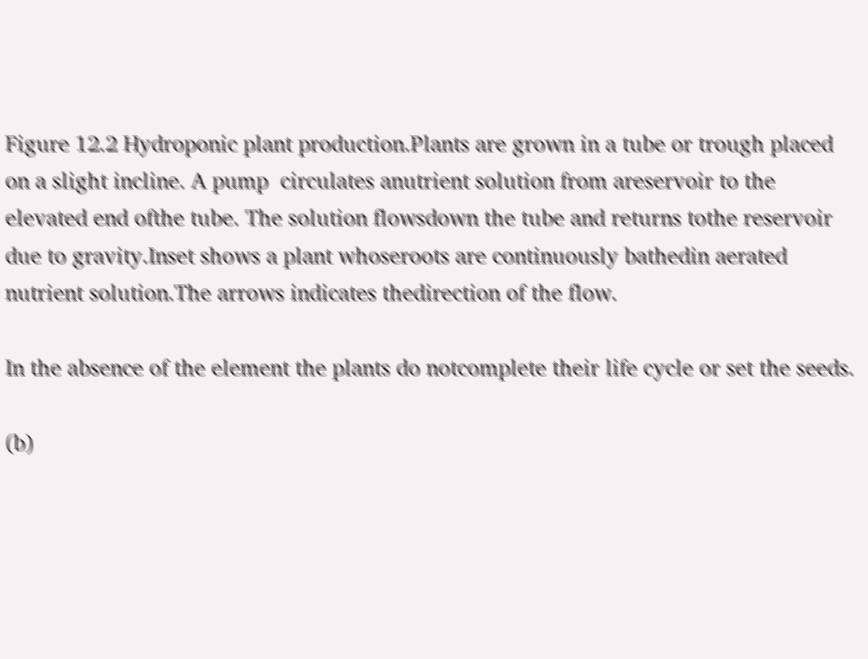Figure 12.2 Hydroponic plant production.Plants are grown in a tube or trough placed on a slight incline. A pump  circulates anutrient solution from areservoir to the elevated end ofthe tube. The solution flowsdown the tube and returns tothe reservoir due to gravity.Inset shows a plant whoseroots are continuously bathedin aerated nutrient solution.The arrows indicates thedirection of the flow.

In the absence of the element the plants do notcomplete their life cycle or set the seeds.

(b)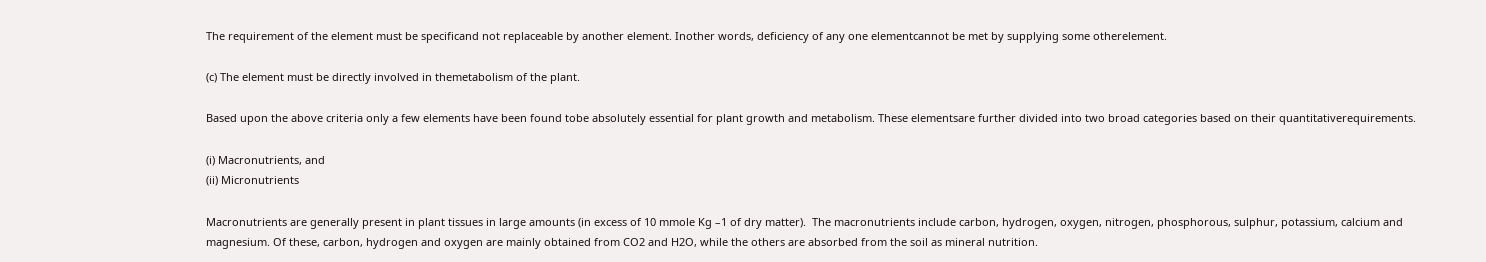The requirement of the element must be specificand not replaceable by another element. Inother words, deficiency of any one elementcannot be met by supplying some otherelement.

(c) The element must be directly involved in themetabolism of the plant.

Based upon the above criteria only a few elements have been found tobe absolutely essential for plant growth and metabolism. These elementsare further divided into two broad categories based on their quantitativerequirements.

(i) Macronutrients, and
(ii) Micronutrients

Macronutrients are generally present in plant tissues in large amounts (in excess of 10 mmole Kg –1 of dry matter).  The macronutrients include carbon, hydrogen, oxygen, nitrogen, phosphorous, sulphur, potassium, calcium and   magnesium. Of these, carbon, hydrogen and oxygen are mainly obtained from CO2 and H2O, while the others are absorbed from the soil as mineral nutrition.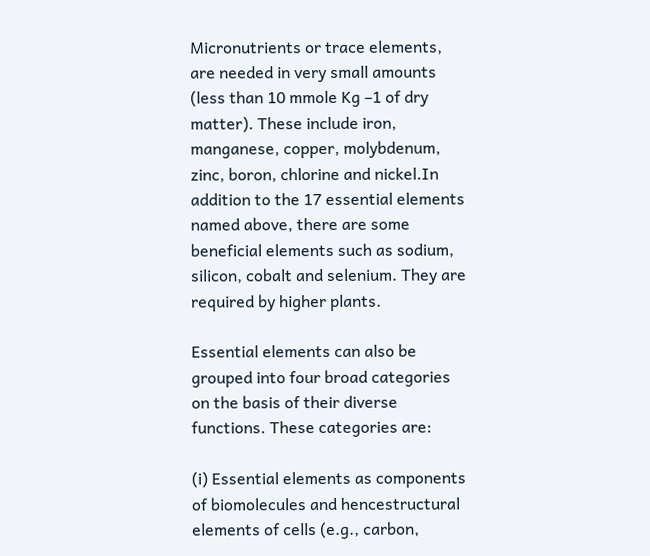Micronutrients or trace elements, are needed in very small amounts (less than 10 mmole Kg –1 of dry matter). These include iron, manganese, copper, molybdenum, zinc, boron, chlorine and nickel.In addition to the 17 essential elements named above, there are some beneficial elements such as sodium, silicon, cobalt and selenium. They are required by higher plants.

Essential elements can also be grouped into four broad categories on the basis of their diverse functions. These categories are:

(i) Essential elements as components of biomolecules and hencestructural elements of cells (e.g., carbon,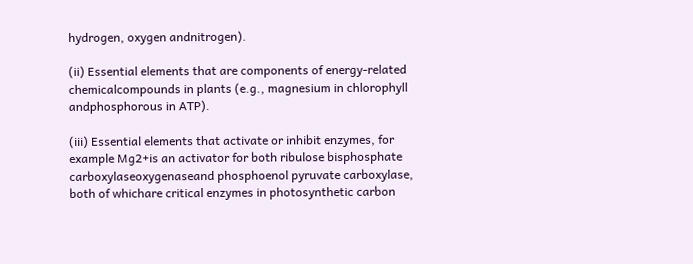hydrogen, oxygen andnitrogen).

(ii) Essential elements that are components of energy-related chemicalcompounds in plants (e.g., magnesium in chlorophyll andphosphorous in ATP).

(iii) Essential elements that activate or inhibit enzymes, for example Mg2+is an activator for both ribulose bisphosphate carboxylaseoxygenaseand phosphoenol pyruvate carboxylase, both of whichare critical enzymes in photosynthetic carbon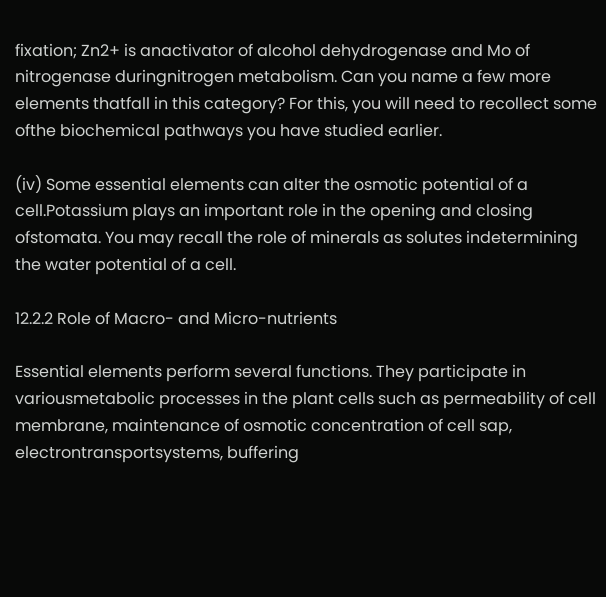fixation; Zn2+ is anactivator of alcohol dehydrogenase and Mo of nitrogenase duringnitrogen metabolism. Can you name a few more elements thatfall in this category? For this, you will need to recollect some ofthe biochemical pathways you have studied earlier.

(iv) Some essential elements can alter the osmotic potential of a cell.Potassium plays an important role in the opening and closing ofstomata. You may recall the role of minerals as solutes indetermining the water potential of a cell.

12.2.2 Role of Macro- and Micro-nutrients

Essential elements perform several functions. They participate in variousmetabolic processes in the plant cells such as permeability of cell membrane, maintenance of osmotic concentration of cell sap, electrontransportsystems, buffering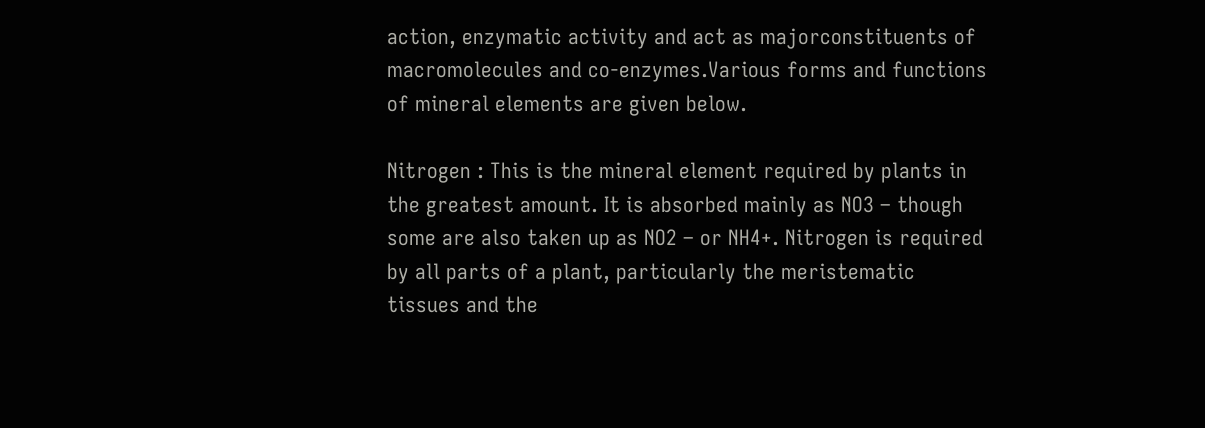action, enzymatic activity and act as majorconstituents of macromolecules and co-enzymes.Various forms and functions of mineral elements are given below.

Nitrogen : This is the mineral element required by plants in the greatest amount. It is absorbed mainly as NO3 – though  some are also taken up as NO2 – or NH4+. Nitrogen is required by all parts of a plant, particularly the meristematic  tissues and the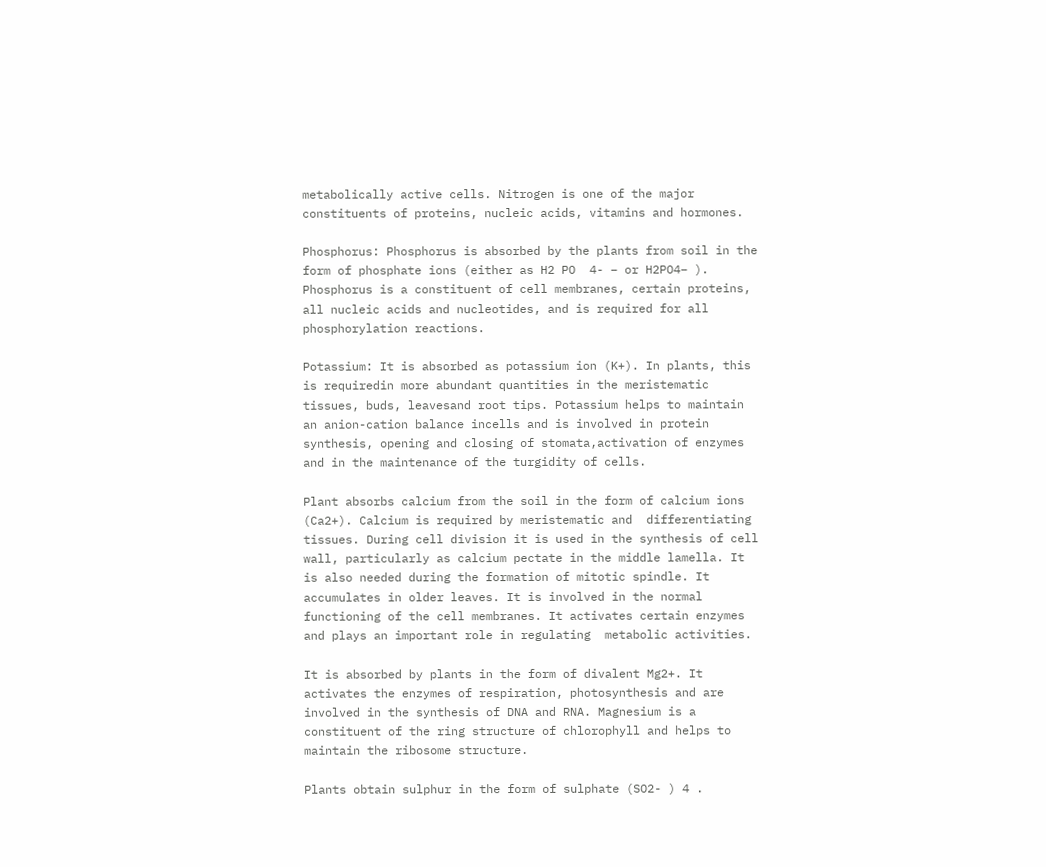metabolically active cells. Nitrogen is one of the major constituents of proteins, nucleic acids, vitamins and hormones.

Phosphorus: Phosphorus is absorbed by the plants from soil in the form of phosphate ions (either as H2 PO  4- − or H2PO4− ). Phosphorus is a constituent of cell membranes, certain proteins, all nucleic acids and nucleotides, and is required for all phosphorylation reactions.

Potassium: It is absorbed as potassium ion (K+). In plants, this is requiredin more abundant quantities in the meristematic tissues, buds, leavesand root tips. Potassium helps to maintain an anion-cation balance incells and is involved in protein synthesis, opening and closing of stomata,activation of enzymes and in the maintenance of the turgidity of cells.

Plant absorbs calcium from the soil in the form of calcium ions (Ca2+). Calcium is required by meristematic and  differentiating tissues. During cell division it is used in the synthesis of cell wall, particularly as calcium pectate in the middle lamella. It is also needed during the formation of mitotic spindle. It accumulates in older leaves. It is involved in the normal functioning of the cell membranes. It activates certain enzymes and plays an important role in regulating  metabolic activities.

It is absorbed by plants in the form of divalent Mg2+. It activates the enzymes of respiration, photosynthesis and are involved in the synthesis of DNA and RNA. Magnesium is a constituent of the ring structure of chlorophyll and helps to  maintain the ribosome structure.

Plants obtain sulphur in the form of sulphate (SO2- ) 4 .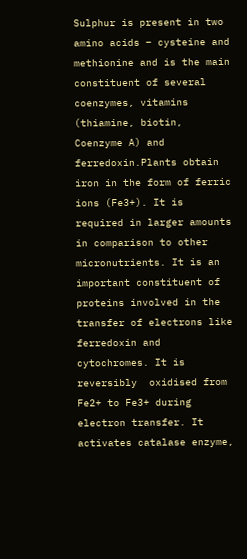Sulphur is present in two amino acids – cysteine and methionine and is the main constituent of several coenzymes, vitamins (thiamine, biotin, Coenzyme A) and ferredoxin.Plants obtain  iron in the form of ferric ions (Fe3+). It is required in larger amounts in comparison to other micronutrients. It is an  important constituent of proteins involved in the transfer of electrons like ferredoxin and cytochromes. It is reversibly  oxidised from Fe2+ to Fe3+ during electron transfer. It activates catalase enzyme,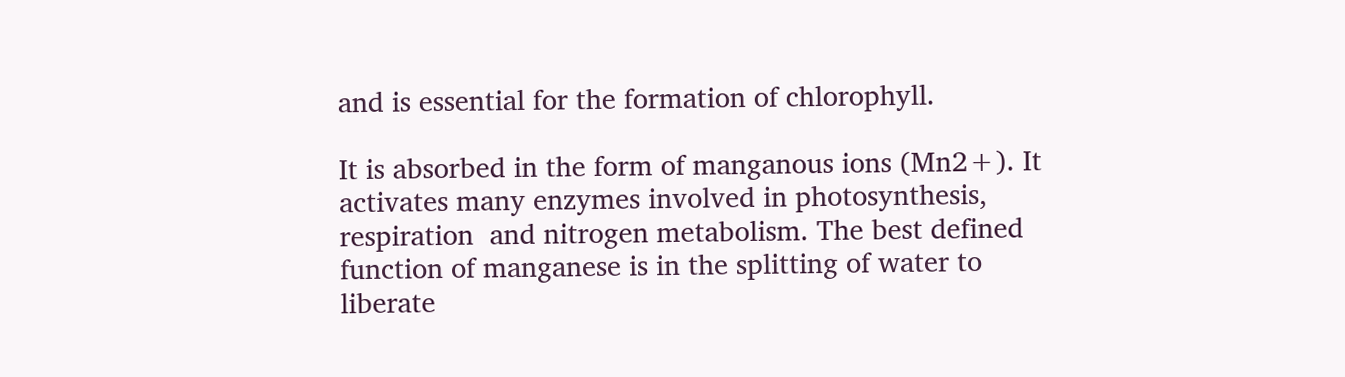and is essential for the formation of chlorophyll.

It is absorbed in the form of manganous ions (Mn2+). It activates many enzymes involved in photosynthesis, respiration  and nitrogen metabolism. The best defined function of manganese is in the splitting of water to liberate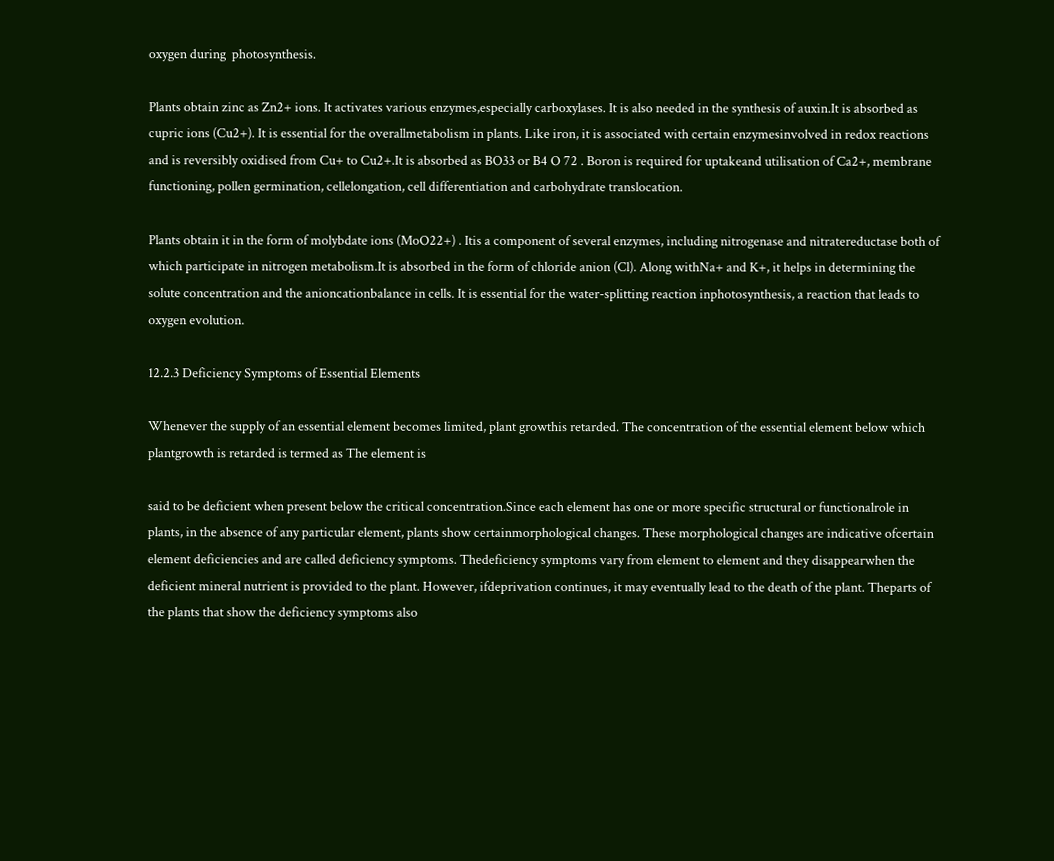oxygen during  photosynthesis.

Plants obtain zinc as Zn2+ ions. It activates various enzymes,especially carboxylases. It is also needed in the synthesis of auxin.It is absorbed as cupric ions (Cu2+). It is essential for the overallmetabolism in plants. Like iron, it is associated with certain enzymesinvolved in redox reactions and is reversibly oxidised from Cu+ to Cu2+.It is absorbed as BO33 or B4 O 72 . Boron is required for uptakeand utilisation of Ca2+, membrane functioning, pollen germination, cellelongation, cell differentiation and carbohydrate translocation.

Plants obtain it in the form of molybdate ions (MoO22+) . Itis a component of several enzymes, including nitrogenase and nitratereductase both of which participate in nitrogen metabolism.It is absorbed in the form of chloride anion (Cl). Along withNa+ and K+, it helps in determining the solute concentration and the anioncationbalance in cells. It is essential for the water-splitting reaction inphotosynthesis, a reaction that leads to oxygen evolution.

12.2.3 Deficiency Symptoms of Essential Elements

Whenever the supply of an essential element becomes limited, plant growthis retarded. The concentration of the essential element below which plantgrowth is retarded is termed as The element is

said to be deficient when present below the critical concentration.Since each element has one or more specific structural or functionalrole in plants, in the absence of any particular element, plants show certainmorphological changes. These morphological changes are indicative ofcertain element deficiencies and are called deficiency symptoms. Thedeficiency symptoms vary from element to element and they disappearwhen the deficient mineral nutrient is provided to the plant. However, ifdeprivation continues, it may eventually lead to the death of the plant. Theparts of the plants that show the deficiency symptoms also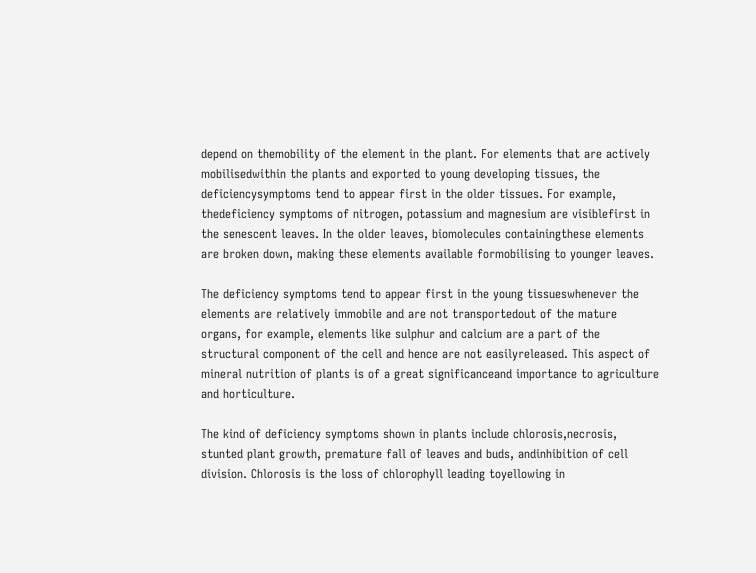depend on themobility of the element in the plant. For elements that are actively mobilisedwithin the plants and exported to young developing tissues, the deficiencysymptoms tend to appear first in the older tissues. For example, thedeficiency symptoms of nitrogen, potassium and magnesium are visiblefirst in the senescent leaves. In the older leaves, biomolecules containingthese elements are broken down, making these elements available formobilising to younger leaves.

The deficiency symptoms tend to appear first in the young tissueswhenever the elements are relatively immobile and are not transportedout of the mature organs, for example, elements like sulphur and calcium are a part of the structural component of the cell and hence are not easilyreleased. This aspect of mineral nutrition of plants is of a great significanceand importance to agriculture and horticulture.

The kind of deficiency symptoms shown in plants include chlorosis,necrosis, stunted plant growth, premature fall of leaves and buds, andinhibition of cell division. Chlorosis is the loss of chlorophyll leading toyellowing in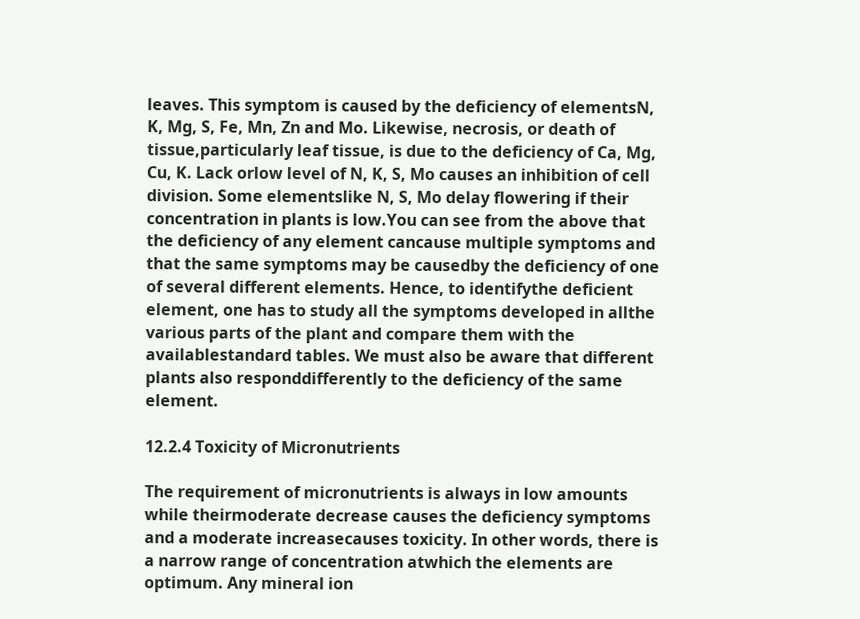leaves. This symptom is caused by the deficiency of elementsN, K, Mg, S, Fe, Mn, Zn and Mo. Likewise, necrosis, or death of tissue,particularly leaf tissue, is due to the deficiency of Ca, Mg, Cu, K. Lack orlow level of N, K, S, Mo causes an inhibition of cell division. Some elementslike N, S, Mo delay flowering if their concentration in plants is low.You can see from the above that the deficiency of any element cancause multiple symptoms and that the same symptoms may be causedby the deficiency of one of several different elements. Hence, to identifythe deficient element, one has to study all the symptoms developed in allthe various parts of the plant and compare them with the availablestandard tables. We must also be aware that different plants also responddifferently to the deficiency of the same element.

12.2.4 Toxicity of Micronutrients

The requirement of micronutrients is always in low amounts while theirmoderate decrease causes the deficiency symptoms and a moderate increasecauses toxicity. In other words, there is a narrow range of concentration atwhich the elements are optimum. Any mineral ion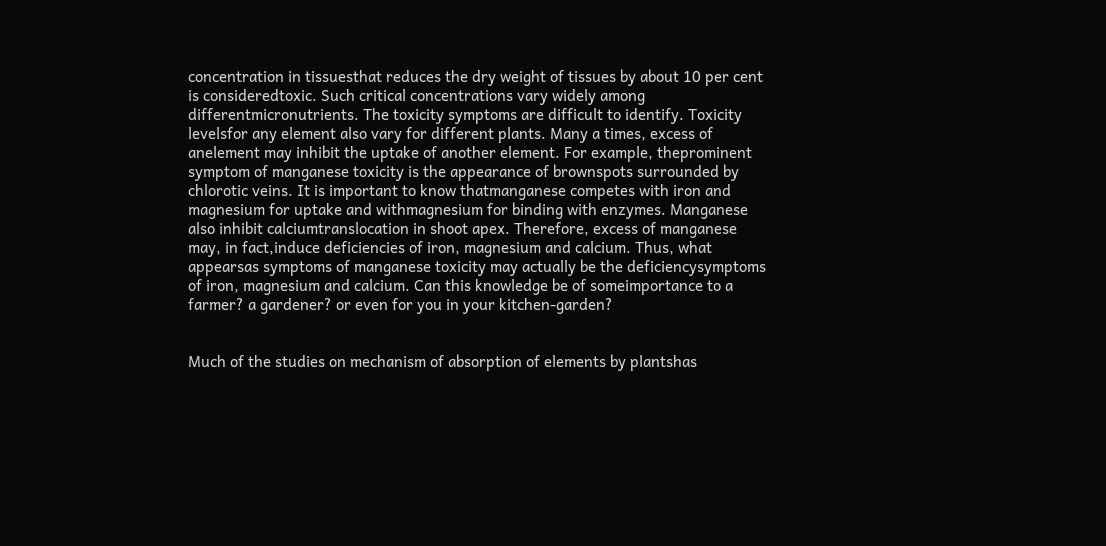concentration in tissuesthat reduces the dry weight of tissues by about 10 per cent is consideredtoxic. Such critical concentrations vary widely among differentmicronutrients. The toxicity symptoms are difficult to identify. Toxicity levelsfor any element also vary for different plants. Many a times, excess of anelement may inhibit the uptake of another element. For example, theprominent symptom of manganese toxicity is the appearance of brownspots surrounded by chlorotic veins. It is important to know thatmanganese competes with iron and magnesium for uptake and withmagnesium for binding with enzymes. Manganese also inhibit calciumtranslocation in shoot apex. Therefore, excess of manganese may, in fact,induce deficiencies of iron, magnesium and calcium. Thus, what appearsas symptoms of manganese toxicity may actually be the deficiencysymptoms of iron, magnesium and calcium. Can this knowledge be of someimportance to a farmer? a gardener? or even for you in your kitchen-garden?


Much of the studies on mechanism of absorption of elements by plantshas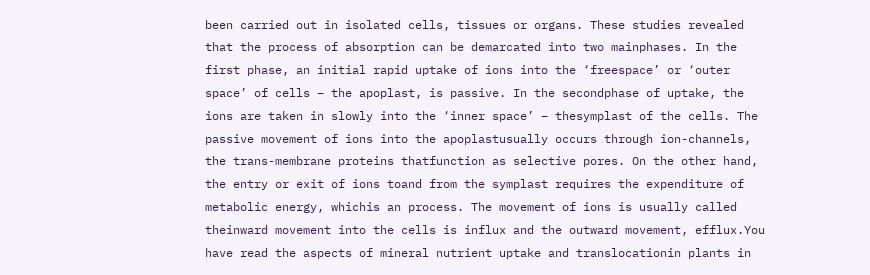been carried out in isolated cells, tissues or organs. These studies revealed that the process of absorption can be demarcated into two mainphases. In the first phase, an initial rapid uptake of ions into the ‘freespace’ or ‘outer space’ of cells – the apoplast, is passive. In the secondphase of uptake, the ions are taken in slowly into the ‘inner space’ – thesymplast of the cells. The passive movement of ions into the apoplastusually occurs through ion-channels, the trans-membrane proteins thatfunction as selective pores. On the other hand, the entry or exit of ions toand from the symplast requires the expenditure of metabolic energy, whichis an process. The movement of ions is usually called theinward movement into the cells is influx and the outward movement, efflux.You have read the aspects of mineral nutrient uptake and translocationin plants in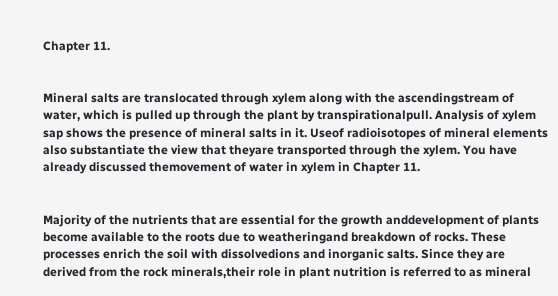Chapter 11.


Mineral salts are translocated through xylem along with the ascendingstream of water, which is pulled up through the plant by transpirationalpull. Analysis of xylem sap shows the presence of mineral salts in it. Useof radioisotopes of mineral elements also substantiate the view that theyare transported through the xylem. You have already discussed themovement of water in xylem in Chapter 11.


Majority of the nutrients that are essential for the growth anddevelopment of plants become available to the roots due to weatheringand breakdown of rocks. These processes enrich the soil with dissolvedions and inorganic salts. Since they are derived from the rock minerals,their role in plant nutrition is referred to as mineral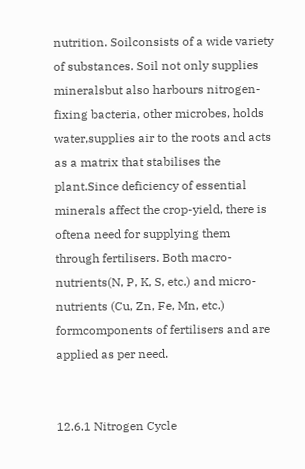nutrition. Soilconsists of a wide variety of substances. Soil not only supplies mineralsbut also harbours nitrogen-fixing bacteria, other microbes, holds water,supplies air to the roots and acts as a matrix that stabilises the plant.Since deficiency of essential minerals affect the crop-yield, there is oftena need for supplying them through fertilisers. Both macro-nutrients(N, P, K, S, etc.) and micro-nutrients (Cu, Zn, Fe, Mn, etc.) formcomponents of fertilisers and are applied as per need.


12.6.1 Nitrogen Cycle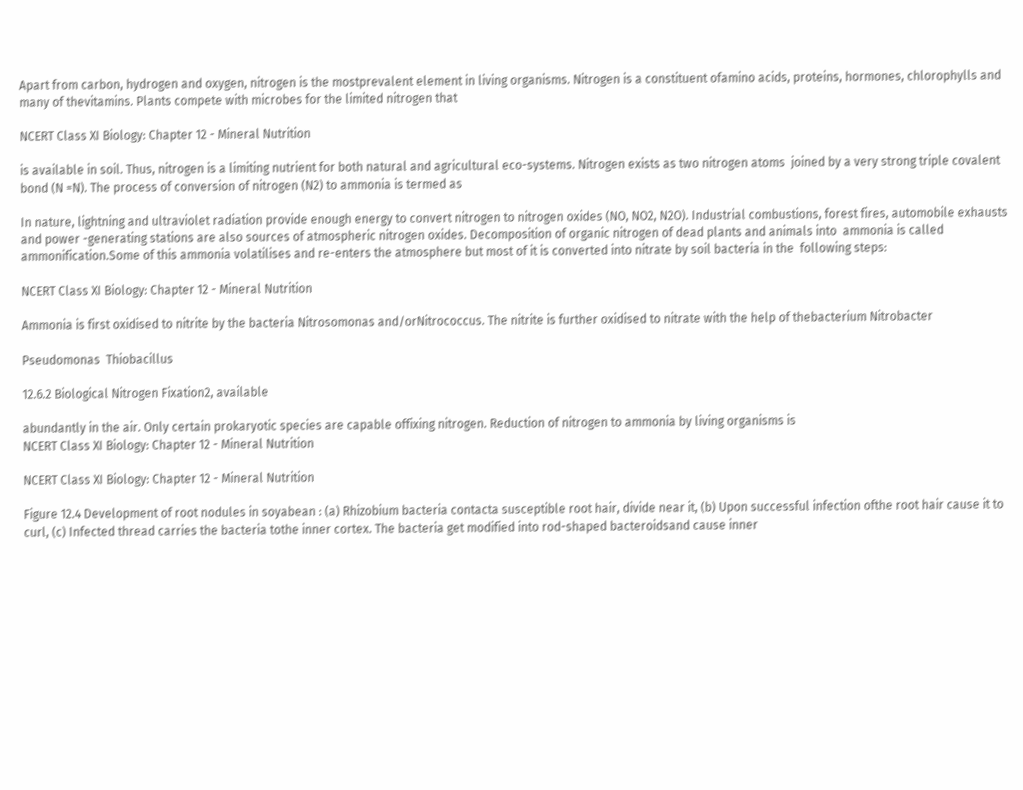Apart from carbon, hydrogen and oxygen, nitrogen is the mostprevalent element in living organisms. Nitrogen is a constituent ofamino acids, proteins, hormones, chlorophylls and many of thevitamins. Plants compete with microbes for the limited nitrogen that

NCERT Class XI Biology: Chapter 12 - Mineral Nutrition

is available in soil. Thus, nitrogen is a limiting nutrient for both natural and agricultural eco-systems. Nitrogen exists as two nitrogen atoms  joined by a very strong triple covalent bond (N =N). The process of conversion of nitrogen (N2) to ammonia is termed as

In nature, lightning and ultraviolet radiation provide enough energy to convert nitrogen to nitrogen oxides (NO, NO2, N2O). Industrial combustions, forest fires, automobile exhausts and power -generating stations are also sources of atmospheric nitrogen oxides. Decomposition of organic nitrogen of dead plants and animals into  ammonia is called ammonification.Some of this ammonia volatilises and re-enters the atmosphere but most of it is converted into nitrate by soil bacteria in the  following steps:

NCERT Class XI Biology: Chapter 12 - Mineral Nutrition

Ammonia is first oxidised to nitrite by the bacteria Nitrosomonas and/orNitrococcus. The nitrite is further oxidised to nitrate with the help of thebacterium Nitrobacter

Pseudomonas  Thiobacillus

12.6.2 Biological Nitrogen Fixation2, available

abundantly in the air. Only certain prokaryotic species are capable offixing nitrogen. Reduction of nitrogen to ammonia by living organisms is
NCERT Class XI Biology: Chapter 12 - Mineral Nutrition

NCERT Class XI Biology: Chapter 12 - Mineral Nutrition

Figure 12.4 Development of root nodules in soyabean : (a) Rhizobium bacteria contacta susceptible root hair, divide near it, (b) Upon successful infection ofthe root hair cause it to curl, (c) Infected thread carries the bacteria tothe inner cortex. The bacteria get modified into rod-shaped bacteroidsand cause inner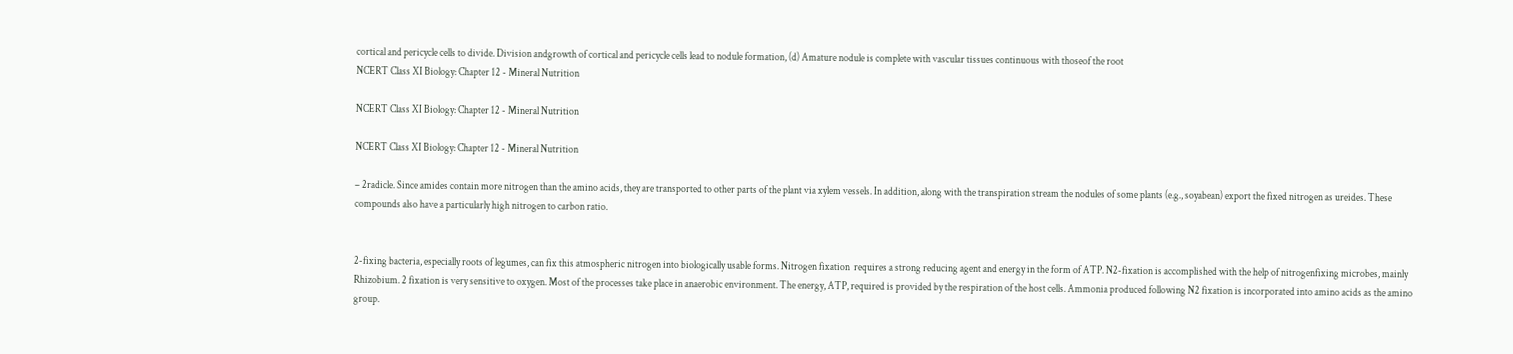cortical and pericycle cells to divide. Division andgrowth of cortical and pericycle cells lead to nodule formation, (d) Amature nodule is complete with vascular tissues continuous with thoseof the root
NCERT Class XI Biology: Chapter 12 - Mineral Nutrition

NCERT Class XI Biology: Chapter 12 - Mineral Nutrition

NCERT Class XI Biology: Chapter 12 - Mineral Nutrition

– 2radicle. Since amides contain more nitrogen than the amino acids, they are transported to other parts of the plant via xylem vessels. In addition, along with the transpiration stream the nodules of some plants (e.g., soyabean) export the fixed nitrogen as ureides. These compounds also have a particularly high nitrogen to carbon ratio.


2-fixing bacteria, especially roots of legumes, can fix this atmospheric nitrogen into biologically usable forms. Nitrogen fixation  requires a strong reducing agent and energy in the form of ATP. N2-fixation is accomplished with the help of nitrogenfixing microbes, mainly Rhizobium. 2 fixation is very sensitive to oxygen. Most of the processes take place in anaerobic environment. The energy, ATP, required is provided by the respiration of the host cells. Ammonia produced following N2 fixation is incorporated into amino acids as the amino group.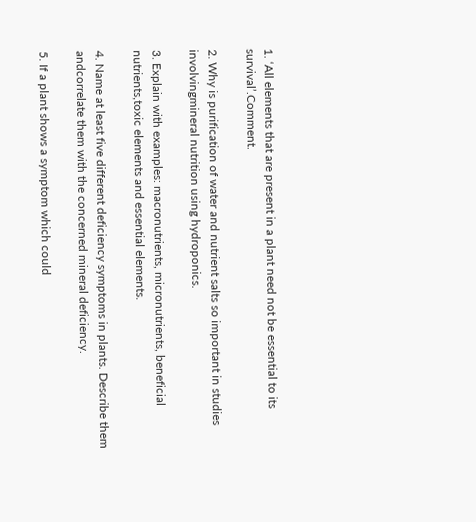1. ‘All elements that are present in a plant need not be essential to its survival’.Comment.

2. Why is purification of water and nutrient salts so important in studies involvingmineral nutrition using hydroponics.

3. Explain with examples: macronutrients, micronutrients, beneficial nutrients,toxic elements and essential elements.

4. Name at least five different deficiency symptoms in plants. Describe them andcorrelate them with the concerned mineral deficiency.

5. If a plant shows a symptom which could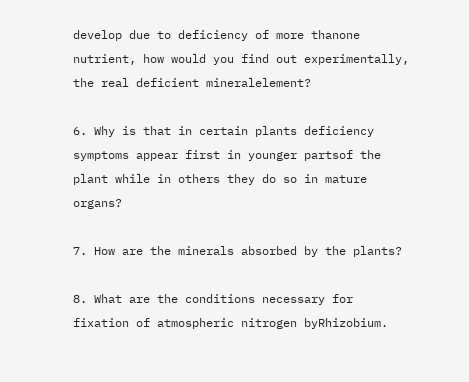develop due to deficiency of more thanone nutrient, how would you find out experimentally, the real deficient mineralelement?

6. Why is that in certain plants deficiency symptoms appear first in younger partsof the plant while in others they do so in mature organs?

7. How are the minerals absorbed by the plants?

8. What are the conditions necessary for fixation of atmospheric nitrogen byRhizobium.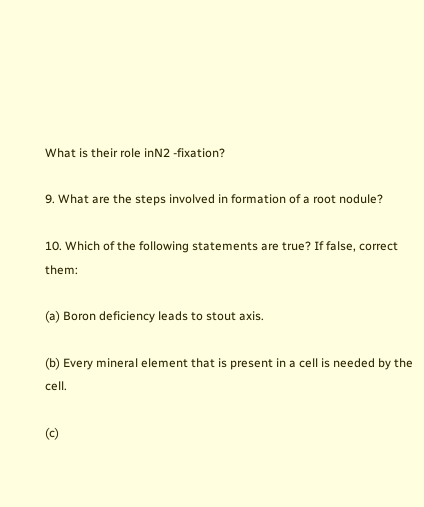What is their role inN2 -fixation?

9. What are the steps involved in formation of a root nodule?

10. Which of the following statements are true? If false, correct them:

(a) Boron deficiency leads to stout axis.

(b) Every mineral element that is present in a cell is needed by the cell.

(c)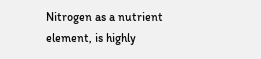Nitrogen as a nutrient element, is highly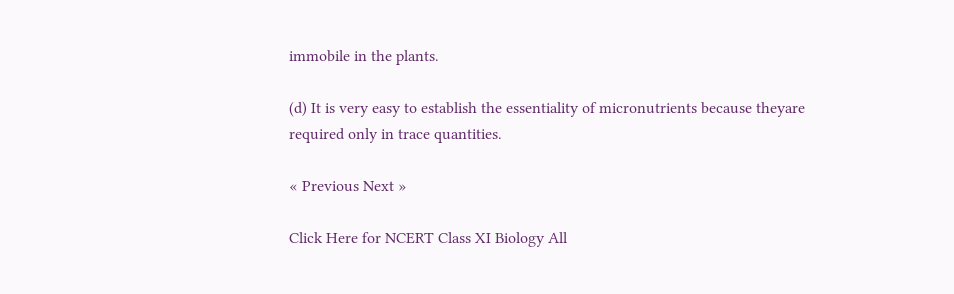immobile in the plants.

(d) It is very easy to establish the essentiality of micronutrients because theyare required only in trace quantities.

« Previous Next »

Click Here for NCERT Class XI Biology All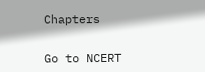Chapters


Go to NCERT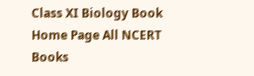Class XI Biology Book Home Page All NCERT Books